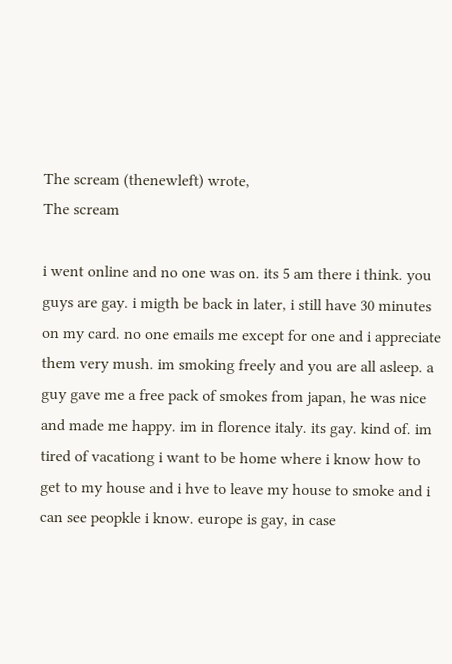The scream (thenewleft) wrote,
The scream

i went online and no one was on. its 5 am there i think. you guys are gay. i migth be back in later, i still have 30 minutes on my card. no one emails me except for one and i appreciate them very mush. im smoking freely and you are all asleep. a guy gave me a free pack of smokes from japan, he was nice and made me happy. im in florence italy. its gay. kind of. im tired of vacationg i want to be home where i know how to get to my house and i hve to leave my house to smoke and i can see peopkle i know. europe is gay, in case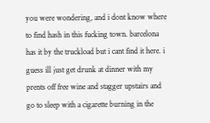you were wondering, and i dont know where to find hash in this fucking town. barcelona has it by the truckload but i cant find it here. i guess ill just get drunk at dinner with my prents off free wine and stagger upstairs and go to sleep with a cigarette burning in the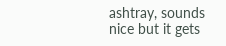ashtray, sounds nice but it gets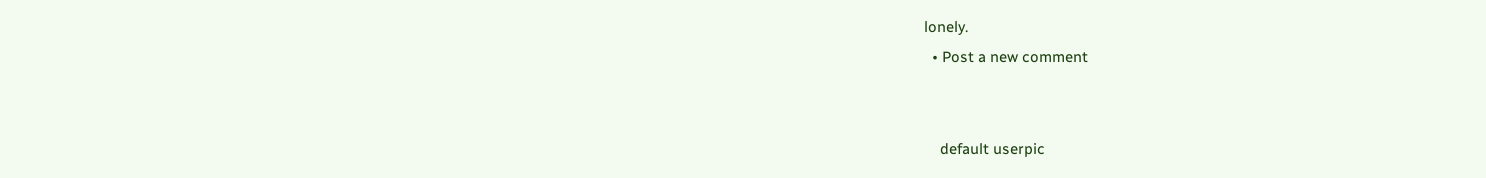lonely.
  • Post a new comment


    default userpic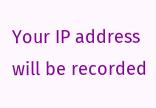Your IP address will be recorded